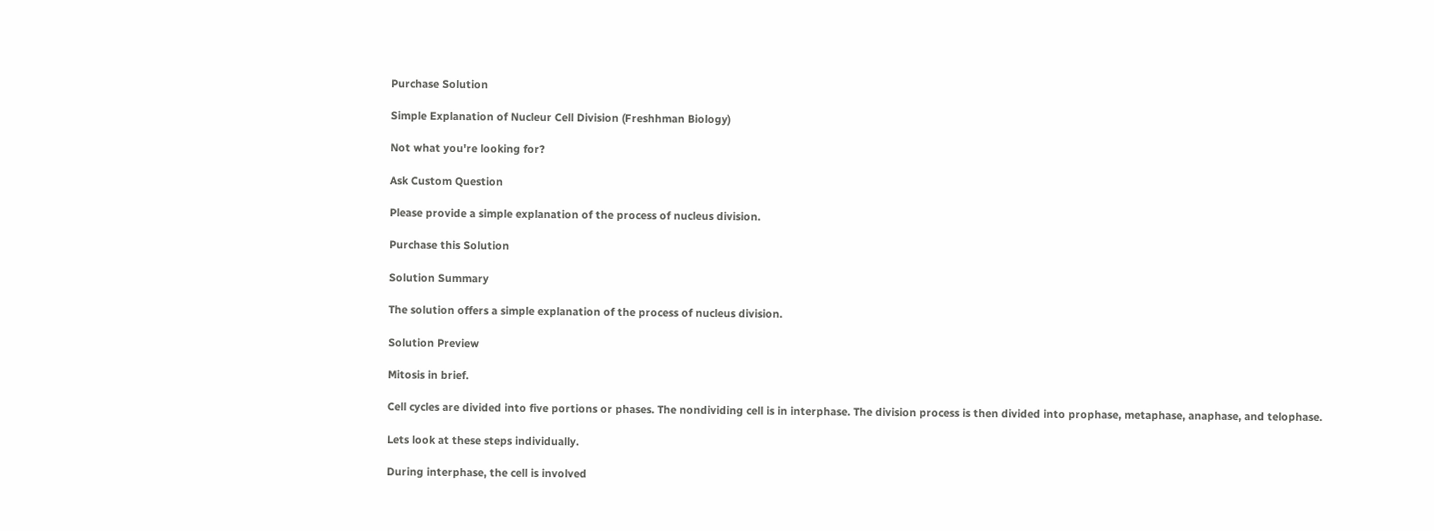Purchase Solution

Simple Explanation of Nucleur Cell Division (Freshhman Biology)

Not what you're looking for?

Ask Custom Question

Please provide a simple explanation of the process of nucleus division.

Purchase this Solution

Solution Summary

The solution offers a simple explanation of the process of nucleus division.

Solution Preview

Mitosis in brief.

Cell cycles are divided into five portions or phases. The nondividing cell is in interphase. The division process is then divided into prophase, metaphase, anaphase, and telophase.

Lets look at these steps individually.

During interphase, the cell is involved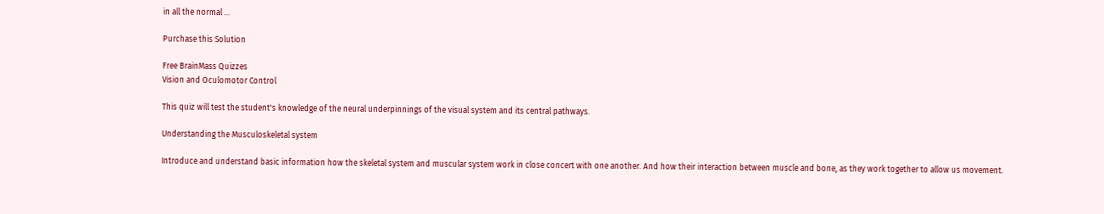in all the normal ...

Purchase this Solution

Free BrainMass Quizzes
Vision and Oculomotor Control

This quiz will test the student's knowledge of the neural underpinnings of the visual system and its central pathways.

Understanding the Musculoskeletal system

Introduce and understand basic information how the skeletal system and muscular system work in close concert with one another. And how their interaction between muscle and bone, as they work together to allow us movement.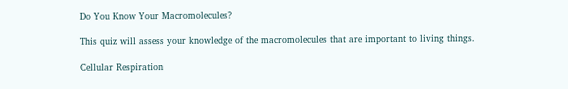Do You Know Your Macromolecules?

This quiz will assess your knowledge of the macromolecules that are important to living things.

Cellular Respiration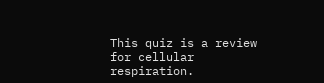This quiz is a review for cellular respiration.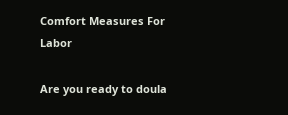Comfort Measures For Labor

Are you ready to doula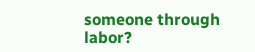someone through labor?